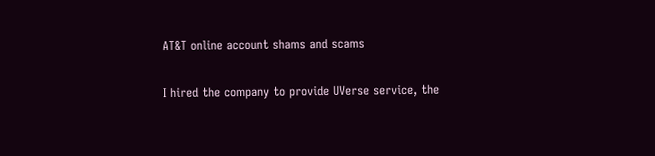AT&T online account shams and scams

I hired the company to provide UVerse service, the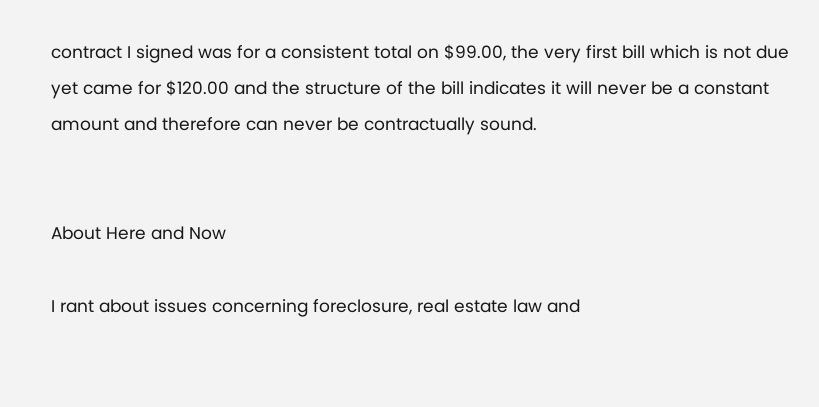contract I signed was for a consistent total on $99.00, the very first bill which is not due yet came for $120.00 and the structure of the bill indicates it will never be a constant amount and therefore can never be contractually sound.


About Here and Now

I rant about issues concerning foreclosure, real estate law and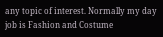any topic of interest. Normally my day job is Fashion and Costume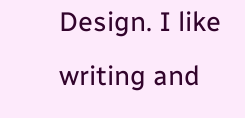Design. I like writing and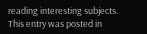reading interesting subjects.
This entry was posted in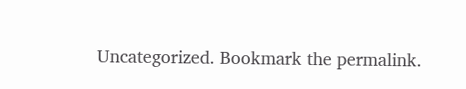Uncategorized. Bookmark the permalink.